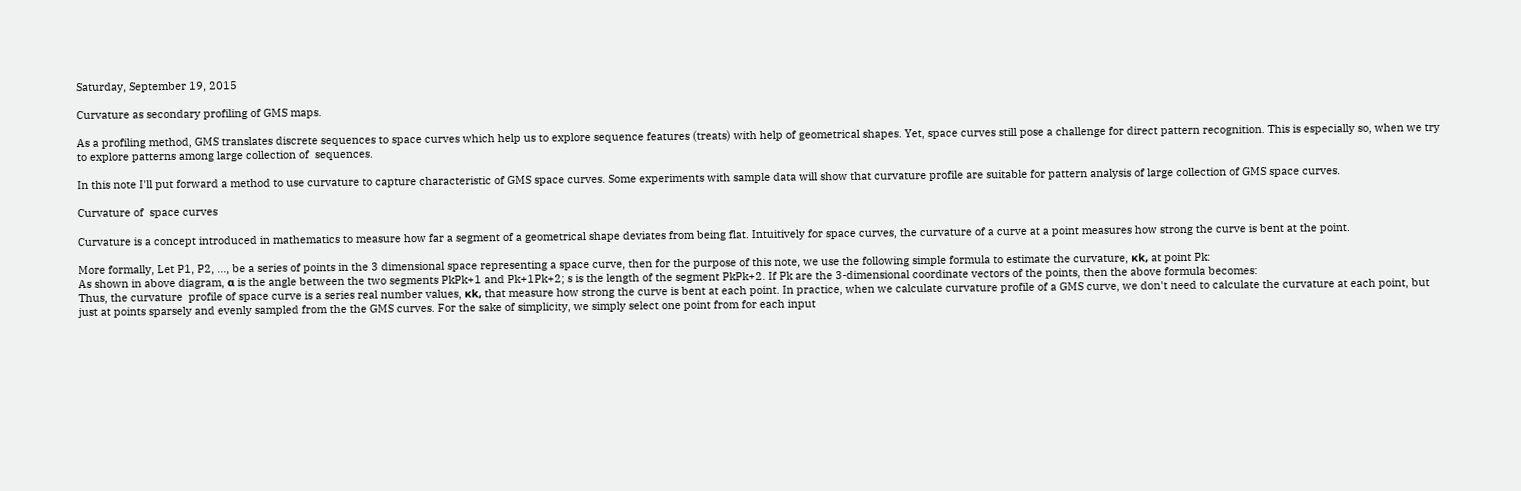Saturday, September 19, 2015

Curvature as secondary profiling of GMS maps.

As a profiling method, GMS translates discrete sequences to space curves which help us to explore sequence features (treats) with help of geometrical shapes. Yet, space curves still pose a challenge for direct pattern recognition. This is especially so, when we try to explore patterns among large collection of  sequences.

In this note I'll put forward a method to use curvature to capture characteristic of GMS space curves. Some experiments with sample data will show that curvature profile are suitable for pattern analysis of large collection of GMS space curves.

Curvature of  space curves

Curvature is a concept introduced in mathematics to measure how far a segment of a geometrical shape deviates from being flat. Intuitively for space curves, the curvature of a curve at a point measures how strong the curve is bent at the point.

More formally, Let P1, P2, ..., be a series of points in the 3 dimensional space representing a space curve, then for the purpose of this note, we use the following simple formula to estimate the curvature, κk, at point Pk:
As shown in above diagram, α is the angle between the two segments PkPk+1 and Pk+1Pk+2; s is the length of the segment PkPk+2. If Pk are the 3-dimensional coordinate vectors of the points, then the above formula becomes:
Thus, the curvature  profile of space curve is a series real number values, κk, that measure how strong the curve is bent at each point. In practice, when we calculate curvature profile of a GMS curve, we don't need to calculate the curvature at each point, but just at points sparsely and evenly sampled from the the GMS curves. For the sake of simplicity, we simply select one point from for each input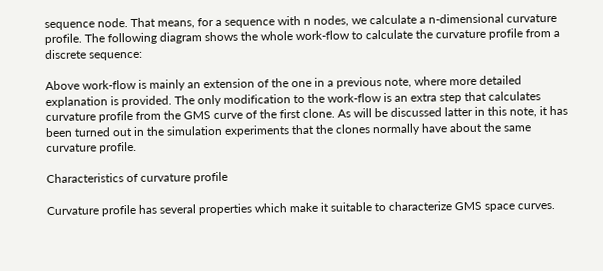sequence node. That means, for a sequence with n nodes, we calculate a n-dimensional curvature profile. The following diagram shows the whole work-flow to calculate the curvature profile from a discrete sequence:

Above work-flow is mainly an extension of the one in a previous note, where more detailed explanation is provided. The only modification to the work-flow is an extra step that calculates  curvature profile from the GMS curve of the first clone. As will be discussed latter in this note, it has been turned out in the simulation experiments that the clones normally have about the same curvature profile.

Characteristics of curvature profile

Curvature profile has several properties which make it suitable to characterize GMS space curves.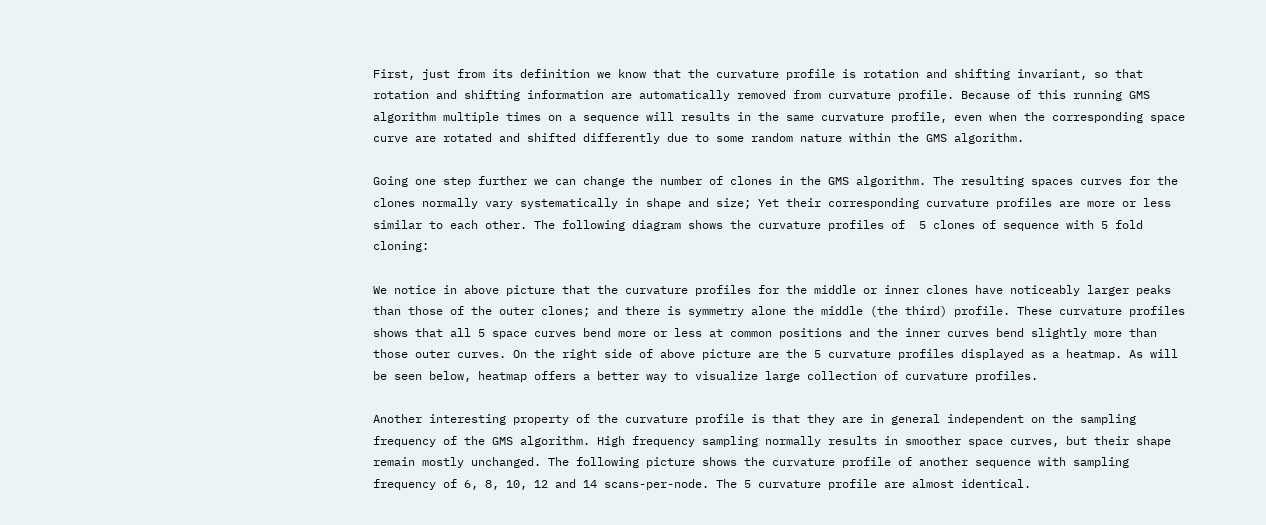First, just from its definition we know that the curvature profile is rotation and shifting invariant, so that rotation and shifting information are automatically removed from curvature profile. Because of this running GMS algorithm multiple times on a sequence will results in the same curvature profile, even when the corresponding space curve are rotated and shifted differently due to some random nature within the GMS algorithm.

Going one step further we can change the number of clones in the GMS algorithm. The resulting spaces curves for the clones normally vary systematically in shape and size; Yet their corresponding curvature profiles are more or less similar to each other. The following diagram shows the curvature profiles of  5 clones of sequence with 5 fold cloning:

We notice in above picture that the curvature profiles for the middle or inner clones have noticeably larger peaks than those of the outer clones; and there is symmetry alone the middle (the third) profile. These curvature profiles shows that all 5 space curves bend more or less at common positions and the inner curves bend slightly more than those outer curves. On the right side of above picture are the 5 curvature profiles displayed as a heatmap. As will be seen below, heatmap offers a better way to visualize large collection of curvature profiles.

Another interesting property of the curvature profile is that they are in general independent on the sampling frequency of the GMS algorithm. High frequency sampling normally results in smoother space curves, but their shape remain mostly unchanged. The following picture shows the curvature profile of another sequence with sampling frequency of 6, 8, 10, 12 and 14 scans-per-node. The 5 curvature profile are almost identical.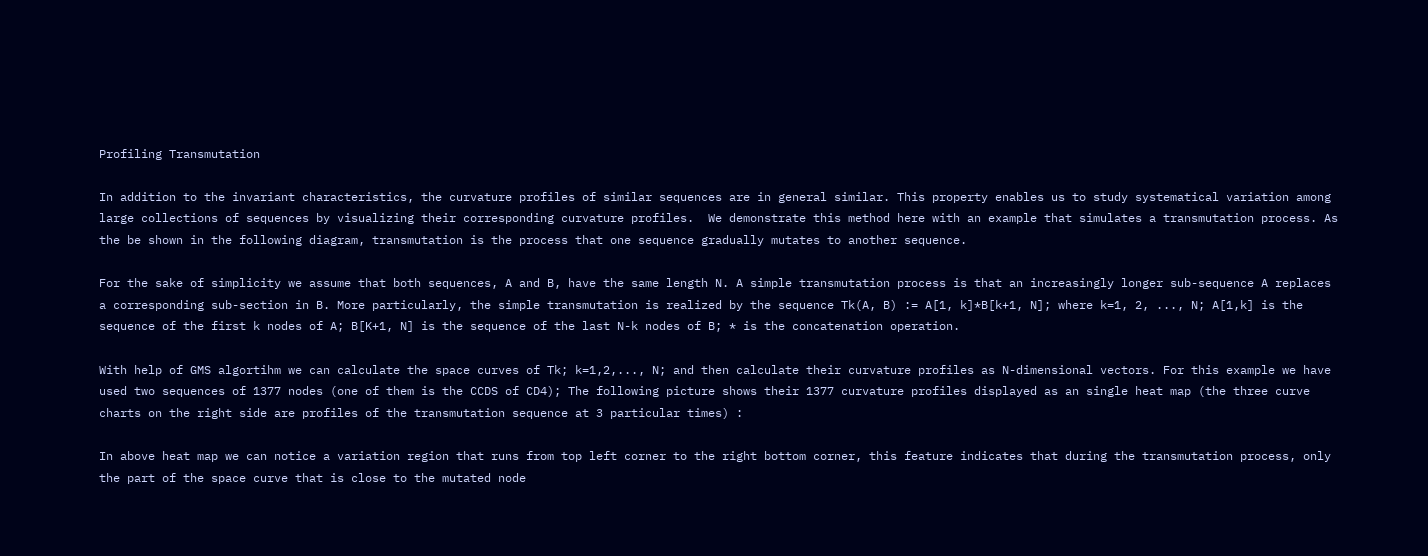Profiling Transmutation

In addition to the invariant characteristics, the curvature profiles of similar sequences are in general similar. This property enables us to study systematical variation among large collections of sequences by visualizing their corresponding curvature profiles.  We demonstrate this method here with an example that simulates a transmutation process. As the be shown in the following diagram, transmutation is the process that one sequence gradually mutates to another sequence.

For the sake of simplicity we assume that both sequences, A and B, have the same length N. A simple transmutation process is that an increasingly longer sub-sequence A replaces a corresponding sub-section in B. More particularly, the simple transmutation is realized by the sequence Tk(A, B) := A[1, k]*B[k+1, N]; where k=1, 2, ..., N; A[1,k] is the sequence of the first k nodes of A; B[K+1, N] is the sequence of the last N-k nodes of B; * is the concatenation operation.

With help of GMS algortihm we can calculate the space curves of Tk; k=1,2,..., N; and then calculate their curvature profiles as N-dimensional vectors. For this example we have used two sequences of 1377 nodes (one of them is the CCDS of CD4); The following picture shows their 1377 curvature profiles displayed as an single heat map (the three curve charts on the right side are profiles of the transmutation sequence at 3 particular times) :

In above heat map we can notice a variation region that runs from top left corner to the right bottom corner, this feature indicates that during the transmutation process, only the part of the space curve that is close to the mutated node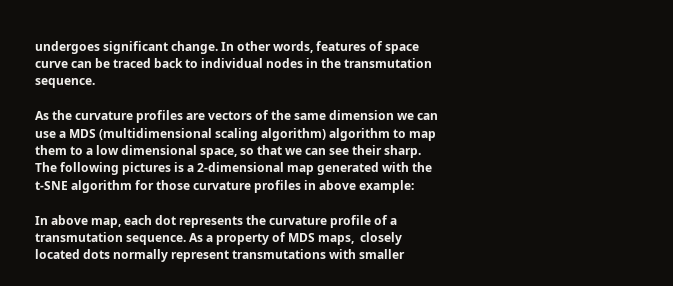undergoes significant change. In other words, features of space curve can be traced back to individual nodes in the transmutation sequence.

As the curvature profiles are vectors of the same dimension we can use a MDS (multidimensional scaling algorithm) algorithm to map them to a low dimensional space, so that we can see their sharp. The following pictures is a 2-dimensional map generated with the t-SNE algorithm for those curvature profiles in above example:

In above map, each dot represents the curvature profile of a transmutation sequence. As a property of MDS maps,  closely located dots normally represent transmutations with smaller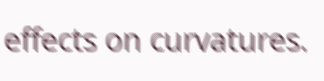effects on curvatures.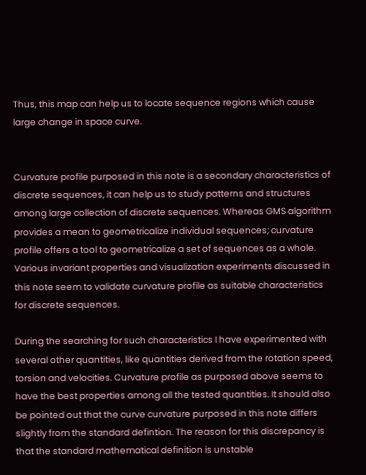Thus, this map can help us to locate sequence regions which cause large change in space curve.


Curvature profile purposed in this note is a secondary characteristics of discrete sequences, it can help us to study patterns and structures among large collection of discrete sequences. Whereas GMS algorithm provides a mean to geometricalize individual sequences; curvature profile offers a tool to geometricalize a set of sequences as a whole. Various invariant properties and visualization experiments discussed in this note seem to validate curvature profile as suitable characteristics for discrete sequences.

During the searching for such characteristics I have experimented with several other quantities, like quantities derived from the rotation speed, torsion and velocities. Curvature profile as purposed above seems to have the best properties among all the tested quantities. It should also be pointed out that the curve curvature purposed in this note differs slightly from the standard defintion. The reason for this discrepancy is that the standard mathematical definition is unstable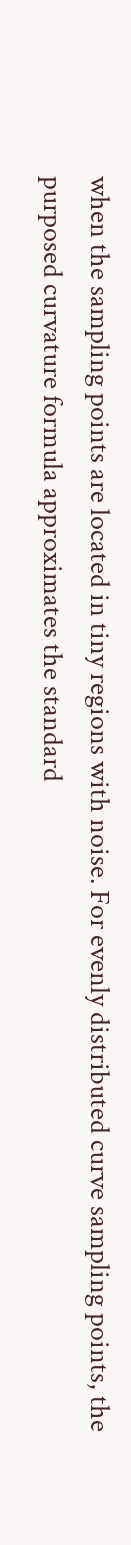when the sampling points are located in tiny regions with noise. For evenly distributed curve sampling points, the purposed curvature formula approximates the standard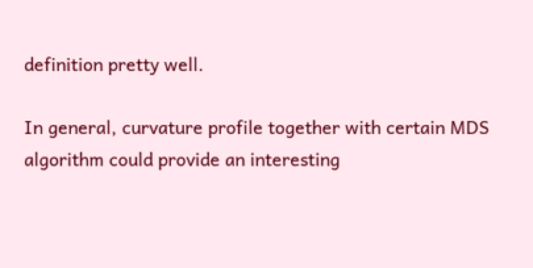definition pretty well.

In general, curvature profile together with certain MDS algorithm could provide an interesting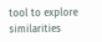tool to explore similarities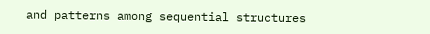and patterns among sequential structures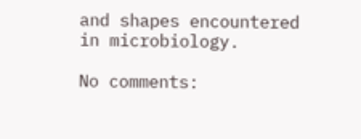and shapes encountered in microbiology.

No comments: